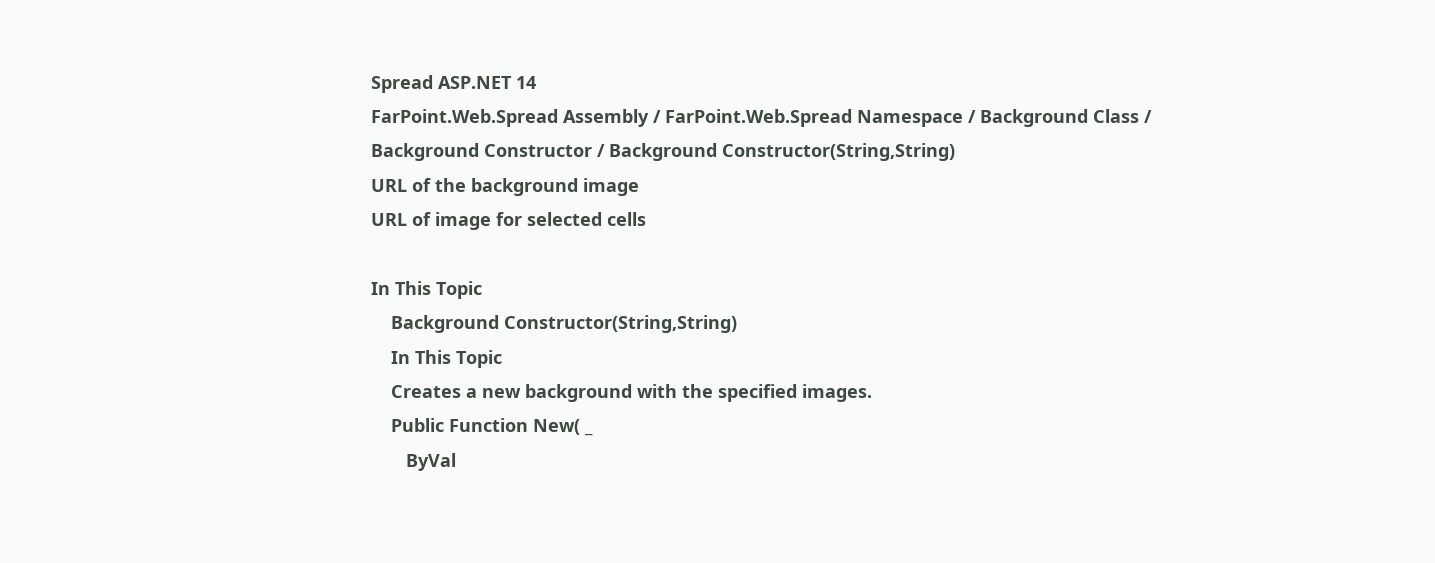Spread ASP.NET 14
FarPoint.Web.Spread Assembly / FarPoint.Web.Spread Namespace / Background Class / Background Constructor / Background Constructor(String,String)
URL of the background image
URL of image for selected cells

In This Topic
    Background Constructor(String,String)
    In This Topic
    Creates a new background with the specified images.
    Public Function New( _
       ByVal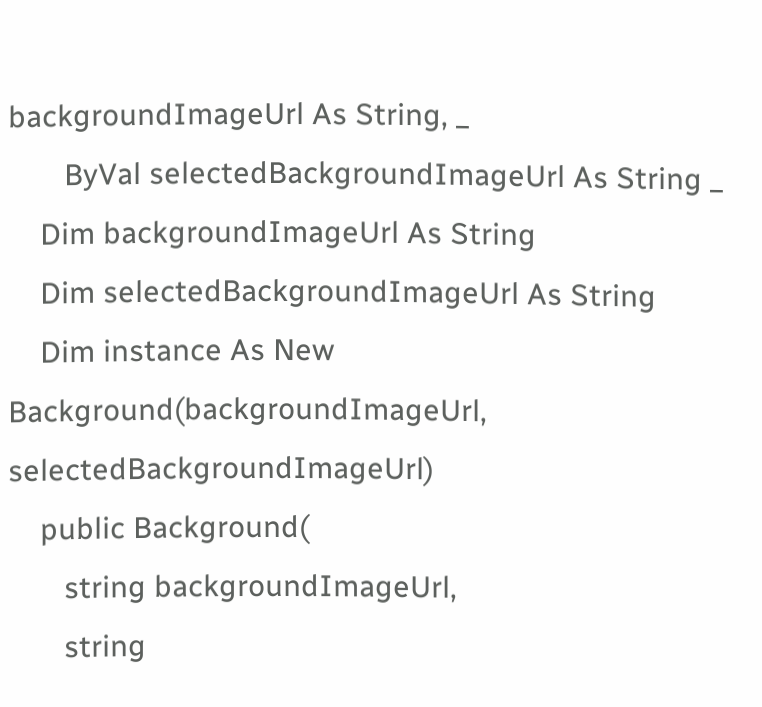backgroundImageUrl As String, _
       ByVal selectedBackgroundImageUrl As String _
    Dim backgroundImageUrl As String
    Dim selectedBackgroundImageUrl As String
    Dim instance As New Background(backgroundImageUrl, selectedBackgroundImageUrl)
    public Background(
       string backgroundImageUrl,
       string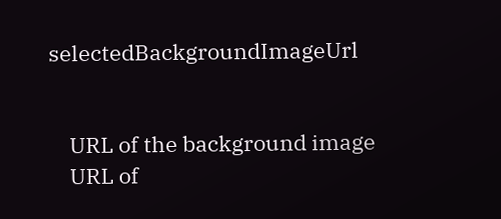selectedBackgroundImageUrl


    URL of the background image
    URL of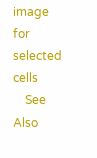image for selected cells
    See Also